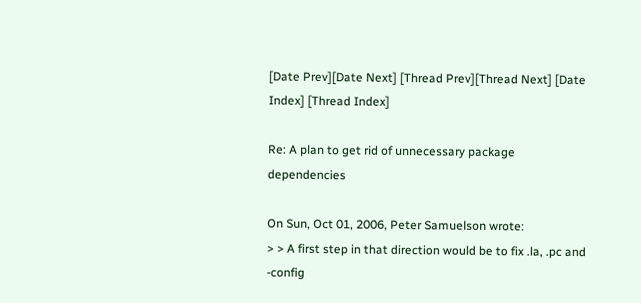[Date Prev][Date Next] [Thread Prev][Thread Next] [Date Index] [Thread Index]

Re: A plan to get rid of unnecessary package dependencies

On Sun, Oct 01, 2006, Peter Samuelson wrote:
> > A first step in that direction would be to fix .la, .pc and -config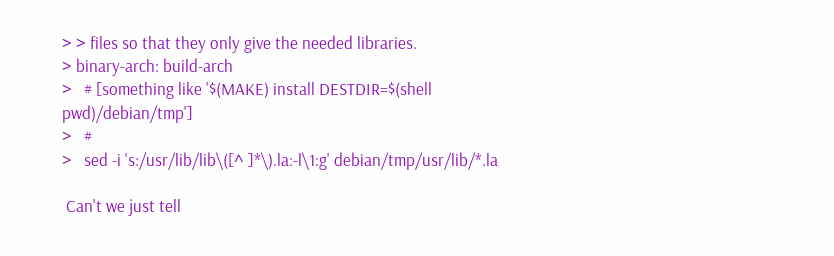> > files so that they only give the needed libraries.
> binary-arch: build-arch
>   # [something like '$(MAKE) install DESTDIR=$(shell pwd)/debian/tmp']
>   #
>   sed -i 's:/usr/lib/lib\([^ ]*\).la:-l\1:g' debian/tmp/usr/lib/*.la

 Can't we just tell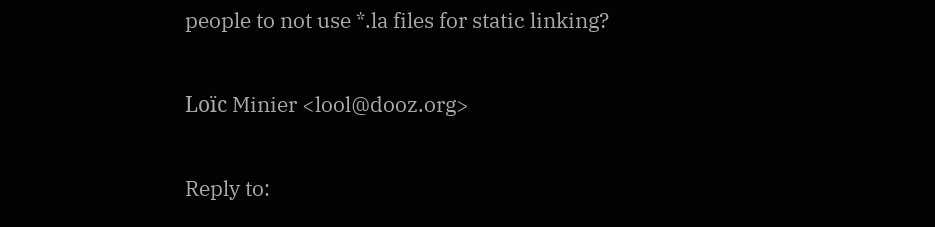people to not use *.la files for static linking?

Loïc Minier <lool@dooz.org>

Reply to: